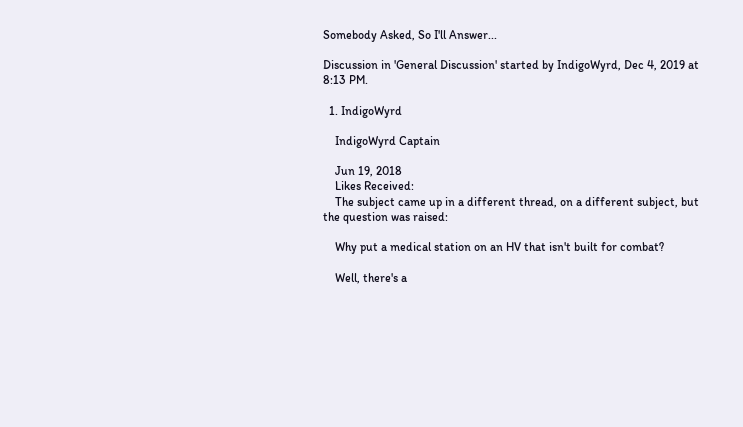Somebody Asked, So I'll Answer...

Discussion in 'General Discussion' started by IndigoWyrd, Dec 4, 2019 at 8:13 PM.

  1. IndigoWyrd

    IndigoWyrd Captain

    Jun 19, 2018
    Likes Received:
    The subject came up in a different thread, on a different subject, but the question was raised:

    Why put a medical station on an HV that isn't built for combat?

    Well, there's a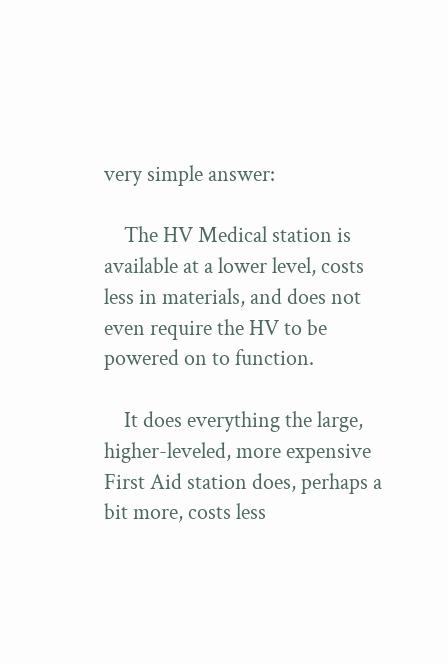very simple answer:

    The HV Medical station is available at a lower level, costs less in materials, and does not even require the HV to be powered on to function.

    It does everything the large, higher-leveled, more expensive First Aid station does, perhaps a bit more, costs less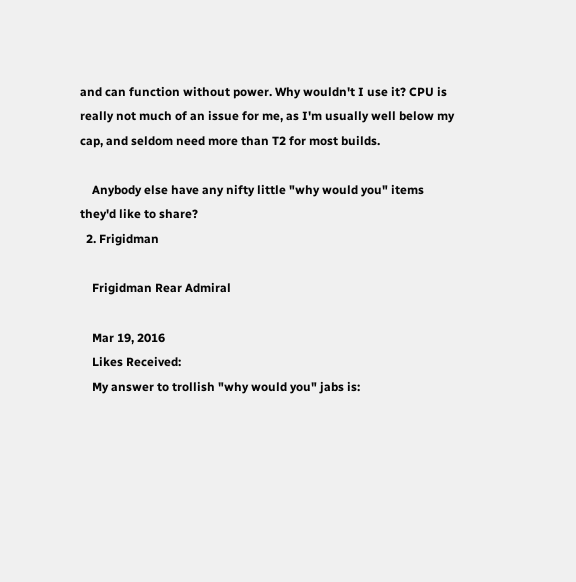and can function without power. Why wouldn't I use it? CPU is really not much of an issue for me, as I'm usually well below my cap, and seldom need more than T2 for most builds.

    Anybody else have any nifty little "why would you" items they'd like to share?
  2. Frigidman

    Frigidman Rear Admiral

    Mar 19, 2016
    Likes Received:
    My answer to trollish "why would you" jabs is: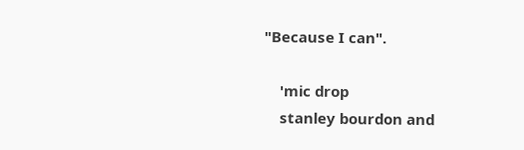"Because I can".

    'mic drop
    stanley bourdon and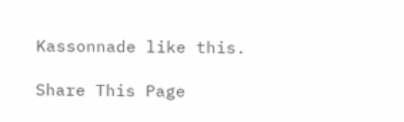Kassonnade like this.

Share This Page